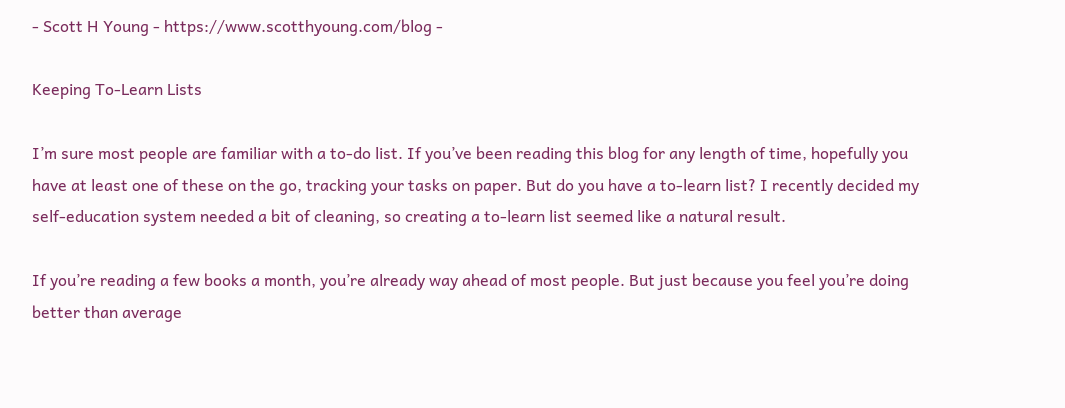- Scott H Young - https://www.scotthyoung.com/blog -

Keeping To-Learn Lists

I’m sure most people are familiar with a to-do list. If you’ve been reading this blog for any length of time, hopefully you have at least one of these on the go, tracking your tasks on paper. But do you have a to-learn list? I recently decided my self-education system needed a bit of cleaning, so creating a to-learn list seemed like a natural result.

If you’re reading a few books a month, you’re already way ahead of most people. But just because you feel you’re doing better than average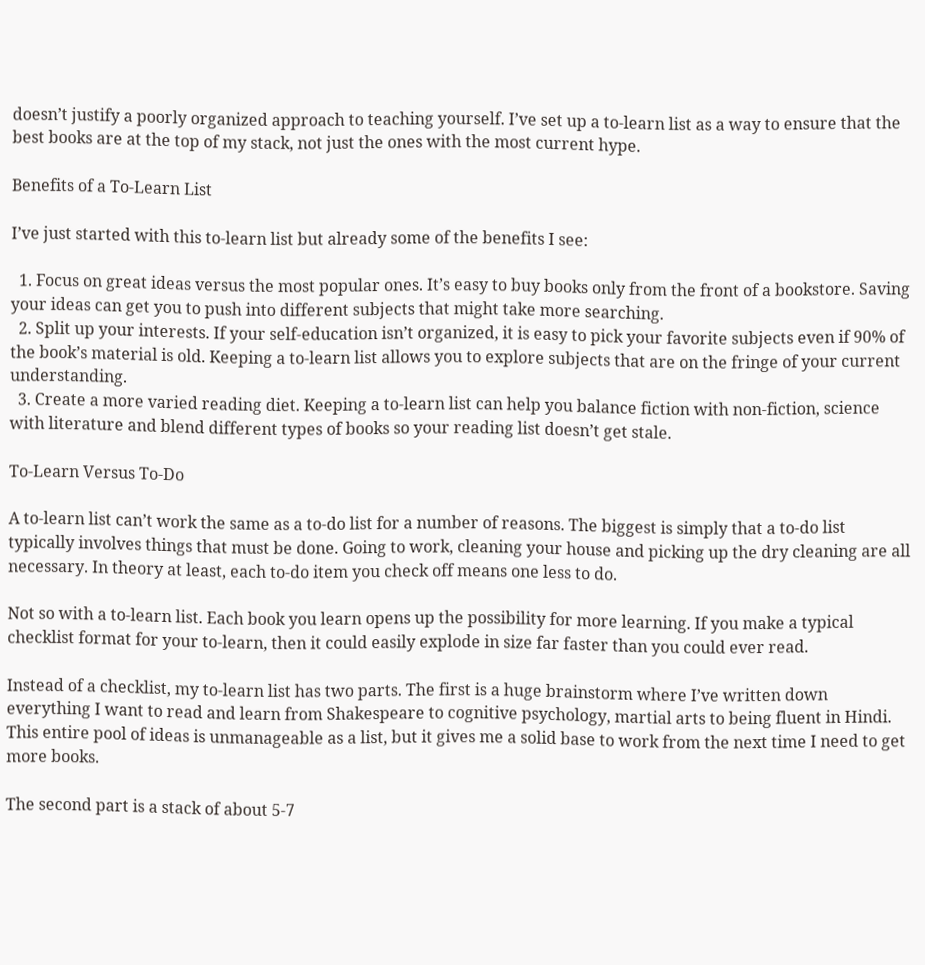doesn’t justify a poorly organized approach to teaching yourself. I’ve set up a to-learn list as a way to ensure that the best books are at the top of my stack, not just the ones with the most current hype.

Benefits of a To-Learn List

I’ve just started with this to-learn list but already some of the benefits I see:

  1. Focus on great ideas versus the most popular ones. It’s easy to buy books only from the front of a bookstore. Saving your ideas can get you to push into different subjects that might take more searching.
  2. Split up your interests. If your self-education isn’t organized, it is easy to pick your favorite subjects even if 90% of the book’s material is old. Keeping a to-learn list allows you to explore subjects that are on the fringe of your current understanding.
  3. Create a more varied reading diet. Keeping a to-learn list can help you balance fiction with non-fiction, science with literature and blend different types of books so your reading list doesn’t get stale.

To-Learn Versus To-Do

A to-learn list can’t work the same as a to-do list for a number of reasons. The biggest is simply that a to-do list typically involves things that must be done. Going to work, cleaning your house and picking up the dry cleaning are all necessary. In theory at least, each to-do item you check off means one less to do.

Not so with a to-learn list. Each book you learn opens up the possibility for more learning. If you make a typical checklist format for your to-learn, then it could easily explode in size far faster than you could ever read.

Instead of a checklist, my to-learn list has two parts. The first is a huge brainstorm where I’ve written down everything I want to read and learn from Shakespeare to cognitive psychology, martial arts to being fluent in Hindi. This entire pool of ideas is unmanageable as a list, but it gives me a solid base to work from the next time I need to get more books.

The second part is a stack of about 5-7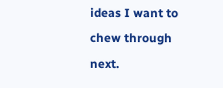ideas I want to chew through next.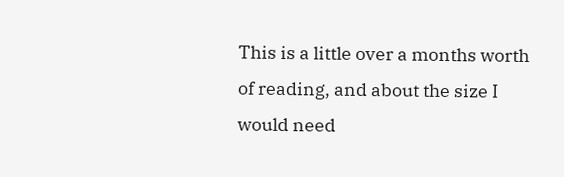This is a little over a months worth of reading, and about the size I would need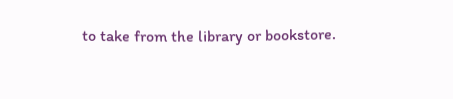to take from the library or bookstore.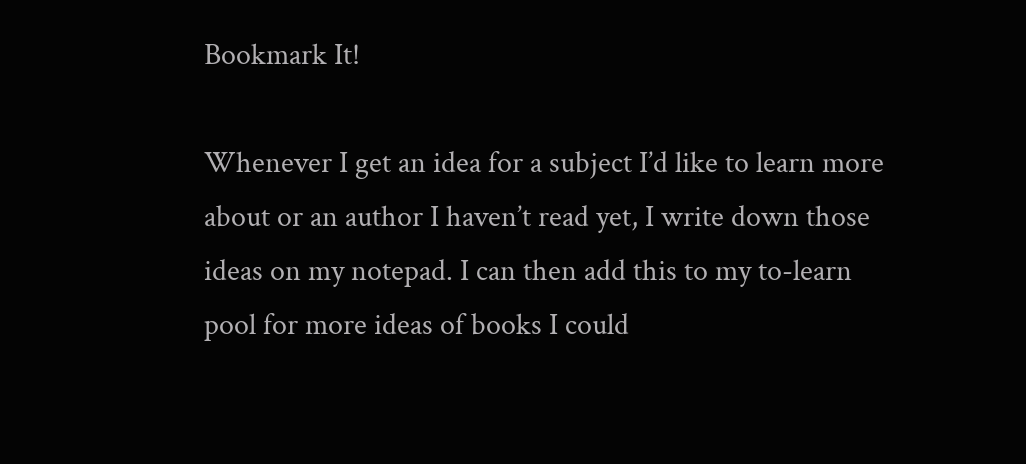Bookmark It!

Whenever I get an idea for a subject I’d like to learn more about or an author I haven’t read yet, I write down those ideas on my notepad. I can then add this to my to-learn pool for more ideas of books I could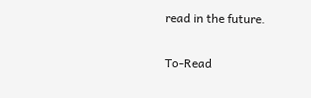read in the future.

To-Read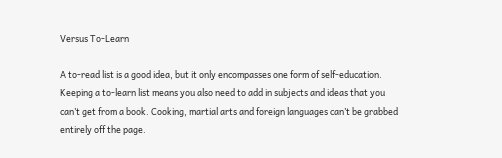Versus To-Learn

A to-read list is a good idea, but it only encompasses one form of self-education. Keeping a to-learn list means you also need to add in subjects and ideas that you can’t get from a book. Cooking, martial arts and foreign languages can’t be grabbed entirely off the page.